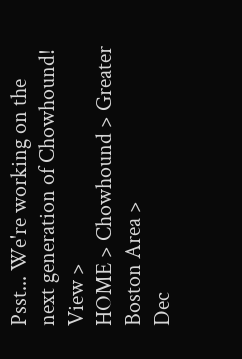Psst... We're working on the next generation of Chowhound! View >
HOME > Chowhound > Greater Boston Area >
Dec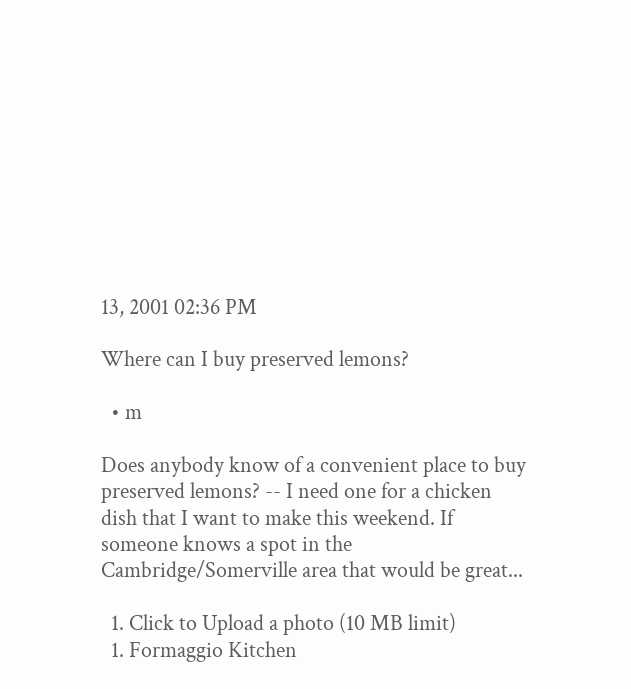13, 2001 02:36 PM

Where can I buy preserved lemons?

  • m

Does anybody know of a convenient place to buy preserved lemons? -- I need one for a chicken dish that I want to make this weekend. If someone knows a spot in the Cambridge/Somerville area that would be great...

  1. Click to Upload a photo (10 MB limit)
  1. Formaggio Kitchen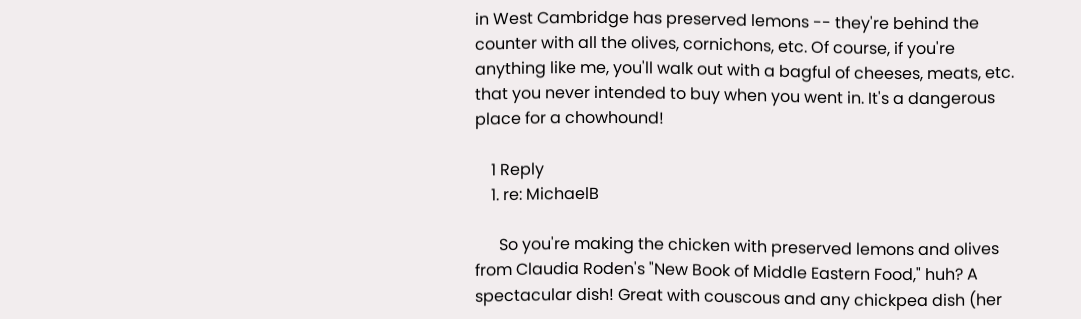in West Cambridge has preserved lemons -- they're behind the counter with all the olives, cornichons, etc. Of course, if you're anything like me, you'll walk out with a bagful of cheeses, meats, etc. that you never intended to buy when you went in. It's a dangerous place for a chowhound!

    1 Reply
    1. re: MichaelB

      So you're making the chicken with preserved lemons and olives from Claudia Roden's "New Book of Middle Eastern Food," huh? A spectacular dish! Great with couscous and any chickpea dish (her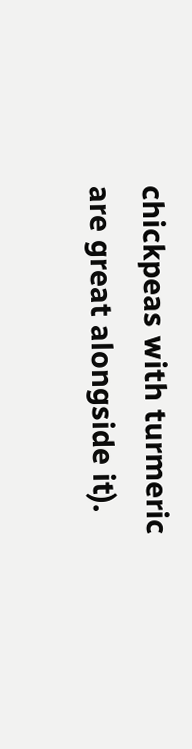chickpeas with turmeric are great alongside it).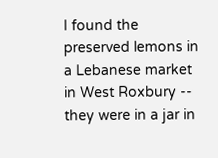I found the preserved lemons in a Lebanese market in West Roxbury -- they were in a jar in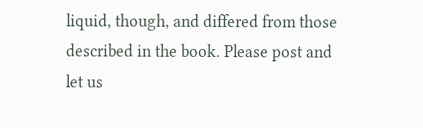liquid, though, and differed from those described in the book. Please post and let us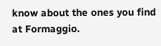know about the ones you find at Formaggio.